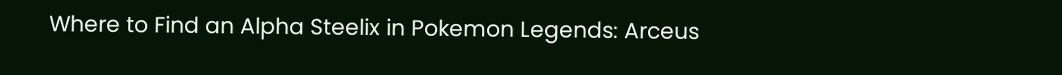Where to Find an Alpha Steelix in Pokemon Legends: Arceus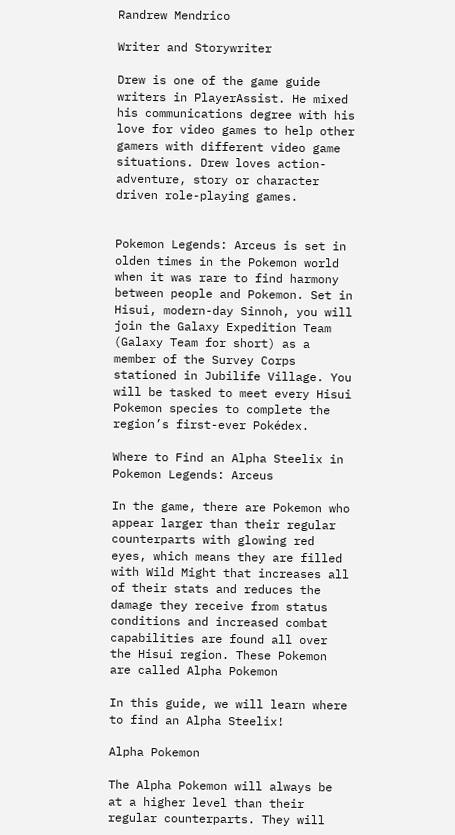Randrew Mendrico

Writer and Storywriter

Drew is one of the game guide writers in PlayerAssist. He mixed his communications degree with his love for video games to help other gamers with different video game situations. Drew loves action-adventure, story or character driven role-playing games.


Pokemon Legends: Arceus is set in olden times in the Pokemon world when it was rare to find harmony between people and Pokemon. Set in Hisui, modern-day Sinnoh, you will join the Galaxy Expedition Team (Galaxy Team for short) as a member of the Survey Corps stationed in Jubilife Village. You will be tasked to meet every Hisui Pokemon species to complete the region’s first-ever Pokédex.

Where to Find an Alpha Steelix in Pokemon Legends: Arceus

In the game, there are Pokemon who appear larger than their regular counterparts with glowing red eyes, which means they are filled with Wild Might that increases all of their stats and reduces the damage they receive from status conditions and increased combat capabilities are found all over the Hisui region. These Pokemon are called Alpha Pokemon

In this guide, we will learn where to find an Alpha Steelix!

Alpha Pokemon

The Alpha Pokemon will always be at a higher level than their regular counterparts. They will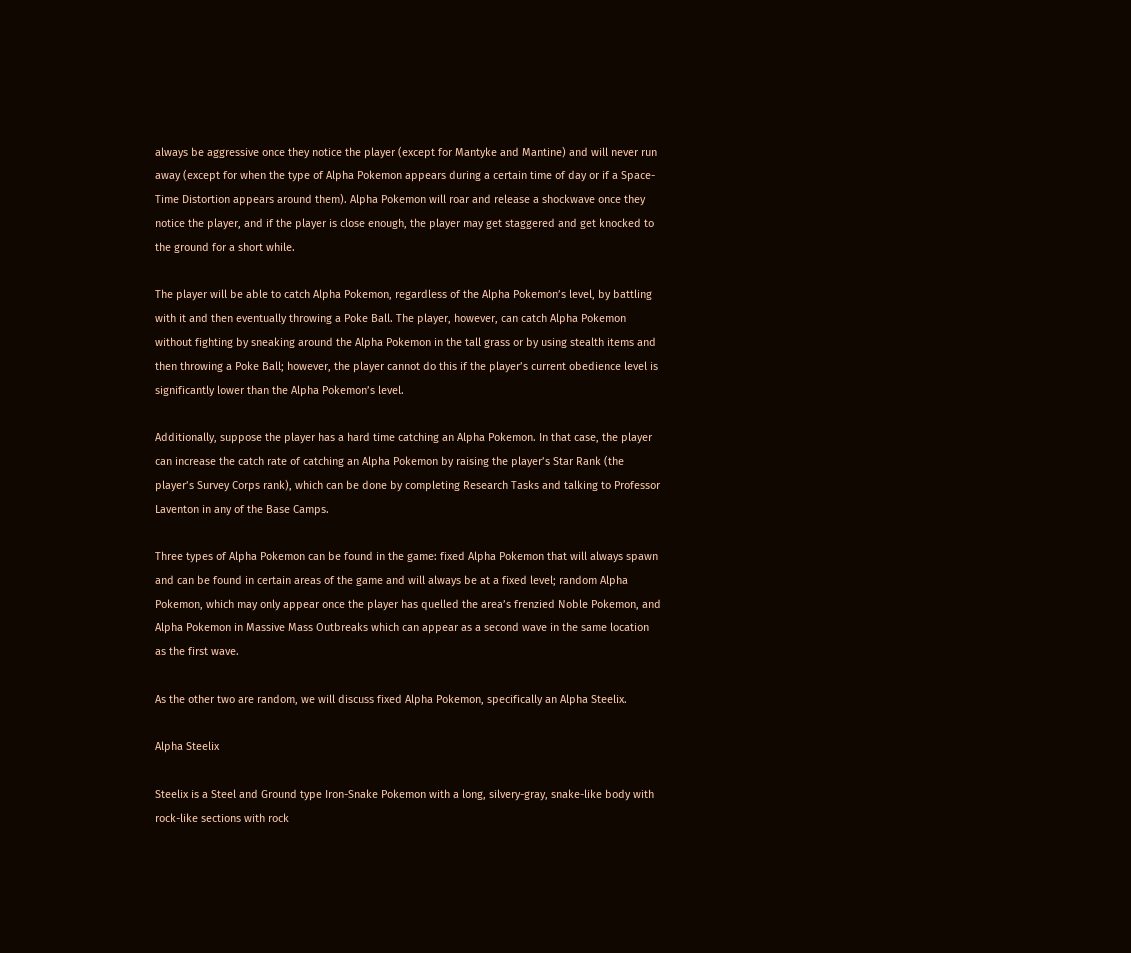always be aggressive once they notice the player (except for Mantyke and Mantine) and will never run away (except for when the type of Alpha Pokemon appears during a certain time of day or if a Space-Time Distortion appears around them). Alpha Pokemon will roar and release a shockwave once they notice the player, and if the player is close enough, the player may get staggered and get knocked to the ground for a short while.

The player will be able to catch Alpha Pokemon, regardless of the Alpha Pokemon’s level, by battling with it and then eventually throwing a Poke Ball. The player, however, can catch Alpha Pokemon without fighting by sneaking around the Alpha Pokemon in the tall grass or by using stealth items and then throwing a Poke Ball; however, the player cannot do this if the player’s current obedience level is significantly lower than the Alpha Pokemon’s level.

Additionally, suppose the player has a hard time catching an Alpha Pokemon. In that case, the player can increase the catch rate of catching an Alpha Pokemon by raising the player’s Star Rank (the player’s Survey Corps rank), which can be done by completing Research Tasks and talking to Professor Laventon in any of the Base Camps.

Three types of Alpha Pokemon can be found in the game: fixed Alpha Pokemon that will always spawn and can be found in certain areas of the game and will always be at a fixed level; random Alpha Pokemon, which may only appear once the player has quelled the area’s frenzied Noble Pokemon, and Alpha Pokemon in Massive Mass Outbreaks which can appear as a second wave in the same location as the first wave.

As the other two are random, we will discuss fixed Alpha Pokemon, specifically an Alpha Steelix.

Alpha Steelix

Steelix is a Steel and Ground type Iron-Snake Pokemon with a long, silvery-gray, snake-like body with rock-like sections with rock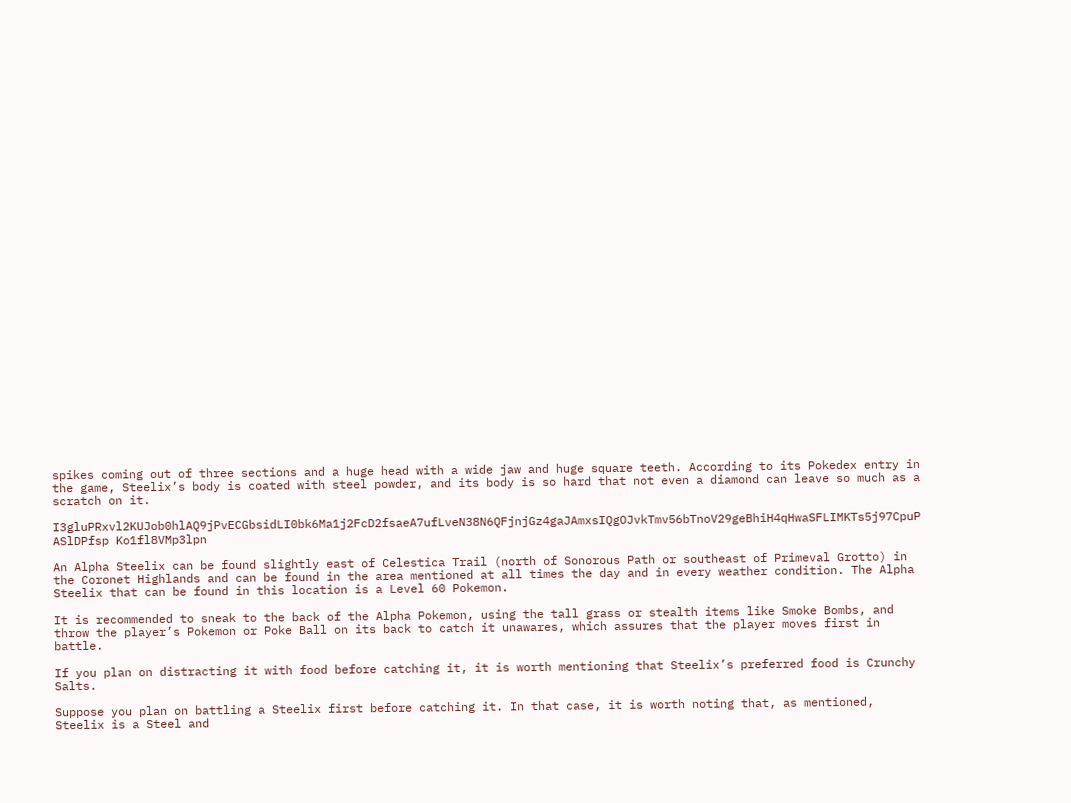spikes coming out of three sections and a huge head with a wide jaw and huge square teeth. According to its Pokedex entry in the game, Steelix’s body is coated with steel powder, and its body is so hard that not even a diamond can leave so much as a scratch on it.

I3gluPRxvl2KUJob0hlAQ9jPvECGbsidLI0bk6Ma1j2FcD2fsaeA7ufLveN38N6QFjnjGz4gaJAmxsIQgOJvkTmv56bTnoV29geBhiH4qHwaSFLIMKTs5j97CpuP ASlDPfsp Ko1fl8VMp3lpn

An Alpha Steelix can be found slightly east of Celestica Trail (north of Sonorous Path or southeast of Primeval Grotto) in the Coronet Highlands and can be found in the area mentioned at all times the day and in every weather condition. The Alpha Steelix that can be found in this location is a Level 60 Pokemon.

It is recommended to sneak to the back of the Alpha Pokemon, using the tall grass or stealth items like Smoke Bombs, and throw the player’s Pokemon or Poke Ball on its back to catch it unawares, which assures that the player moves first in battle.

If you plan on distracting it with food before catching it, it is worth mentioning that Steelix’s preferred food is Crunchy Salts.

Suppose you plan on battling a Steelix first before catching it. In that case, it is worth noting that, as mentioned, Steelix is a Steel and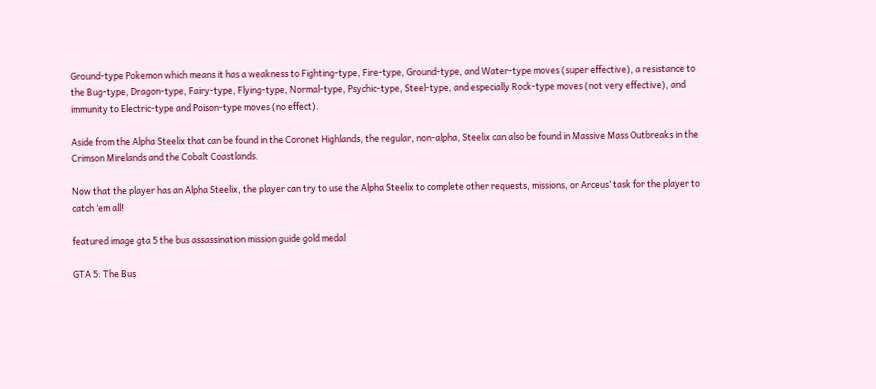Ground-type Pokemon which means it has a weakness to Fighting-type, Fire-type, Ground-type, and Water-type moves (super effective), a resistance to the Bug-type, Dragon-type, Fairy-type, Flying-type, Normal-type, Psychic-type, Steel-type, and especially Rock-type moves (not very effective), and immunity to Electric-type and Poison-type moves (no effect).

Aside from the Alpha Steelix that can be found in the Coronet Highlands, the regular, non-alpha, Steelix can also be found in Massive Mass Outbreaks in the Crimson Mirelands and the Cobalt Coastlands.

Now that the player has an Alpha Steelix, the player can try to use the Alpha Steelix to complete other requests, missions, or Arceus’ task for the player to catch ‘em all!

featured image gta 5 the bus assassination mission guide gold medal

GTA 5: The Bus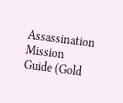Assassination Mission Guide (Gold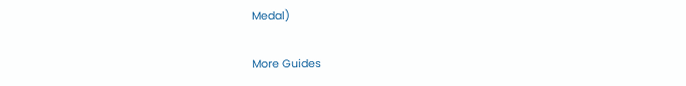Medal)


More Guides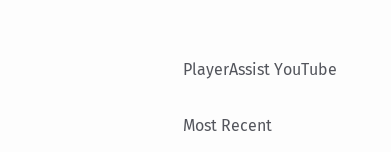PlayerAssist YouTube

Most Recent